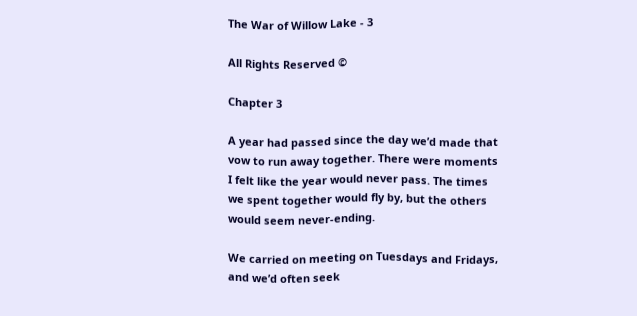The War of Willow Lake - 3

All Rights Reserved ©

Chapter 3

A year had passed since the day we’d made that vow to run away together. There were moments I felt like the year would never pass. The times we spent together would fly by, but the others would seem never-ending.

We carried on meeting on Tuesdays and Fridays, and we’d often seek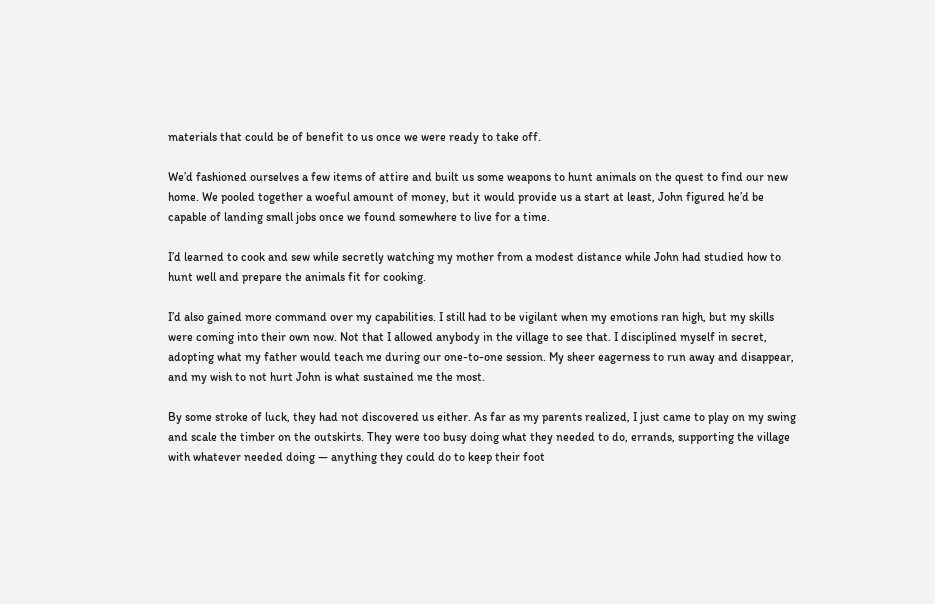materials that could be of benefit to us once we were ready to take off.

We’d fashioned ourselves a few items of attire and built us some weapons to hunt animals on the quest to find our new home. We pooled together a woeful amount of money, but it would provide us a start at least, John figured he’d be capable of landing small jobs once we found somewhere to live for a time.

I’d learned to cook and sew while secretly watching my mother from a modest distance while John had studied how to hunt well and prepare the animals fit for cooking.

I’d also gained more command over my capabilities. I still had to be vigilant when my emotions ran high, but my skills were coming into their own now. Not that I allowed anybody in the village to see that. I disciplined myself in secret, adopting what my father would teach me during our one-to-one session. My sheer eagerness to run away and disappear, and my wish to not hurt John is what sustained me the most.

By some stroke of luck, they had not discovered us either. As far as my parents realized, I just came to play on my swing and scale the timber on the outskirts. They were too busy doing what they needed to do, errands, supporting the village with whatever needed doing — anything they could do to keep their foot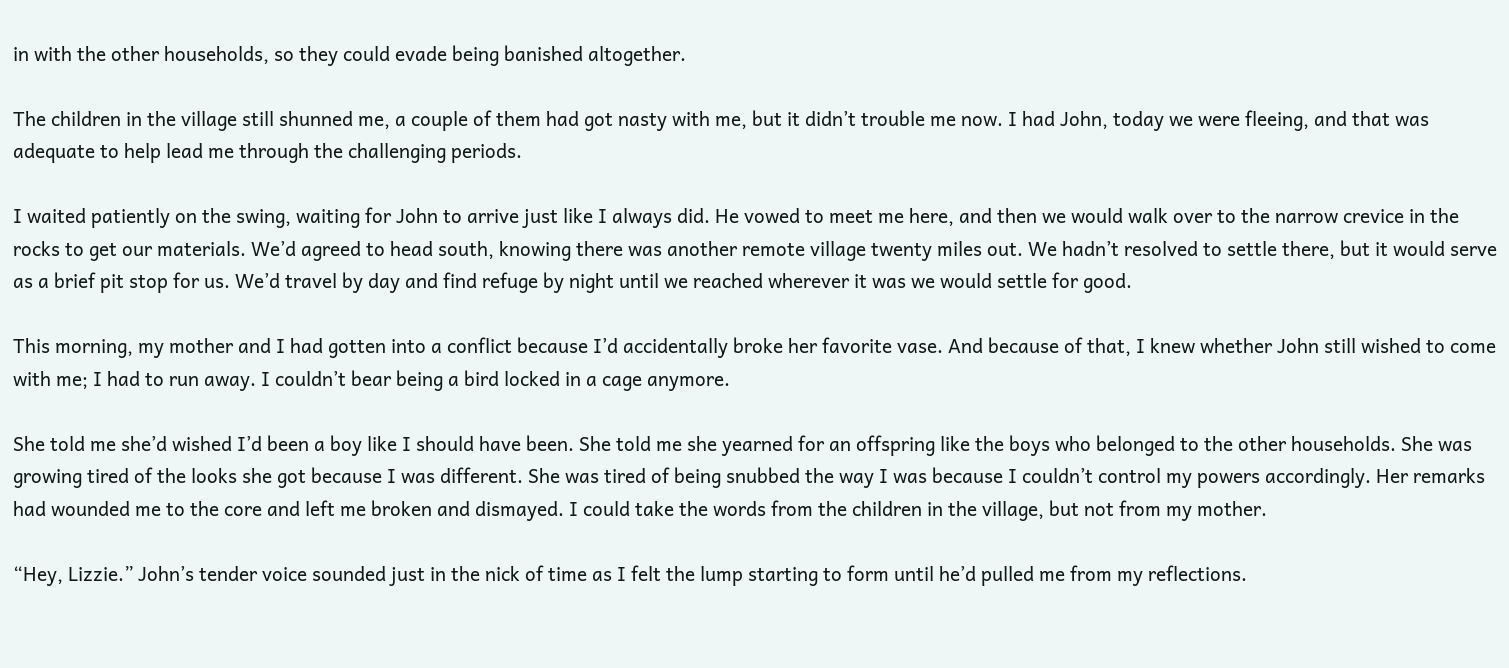in with the other households, so they could evade being banished altogether.

The children in the village still shunned me, a couple of them had got nasty with me, but it didn’t trouble me now. I had John, today we were fleeing, and that was adequate to help lead me through the challenging periods.

I waited patiently on the swing, waiting for John to arrive just like I always did. He vowed to meet me here, and then we would walk over to the narrow crevice in the rocks to get our materials. We’d agreed to head south, knowing there was another remote village twenty miles out. We hadn’t resolved to settle there, but it would serve as a brief pit stop for us. We’d travel by day and find refuge by night until we reached wherever it was we would settle for good.

This morning, my mother and I had gotten into a conflict because I’d accidentally broke her favorite vase. And because of that, I knew whether John still wished to come with me; I had to run away. I couldn’t bear being a bird locked in a cage anymore.

She told me she’d wished I’d been a boy like I should have been. She told me she yearned for an offspring like the boys who belonged to the other households. She was growing tired of the looks she got because I was different. She was tired of being snubbed the way I was because I couldn’t control my powers accordingly. Her remarks had wounded me to the core and left me broken and dismayed. I could take the words from the children in the village, but not from my mother.

“Hey, Lizzie.” John’s tender voice sounded just in the nick of time as I felt the lump starting to form until he’d pulled me from my reflections.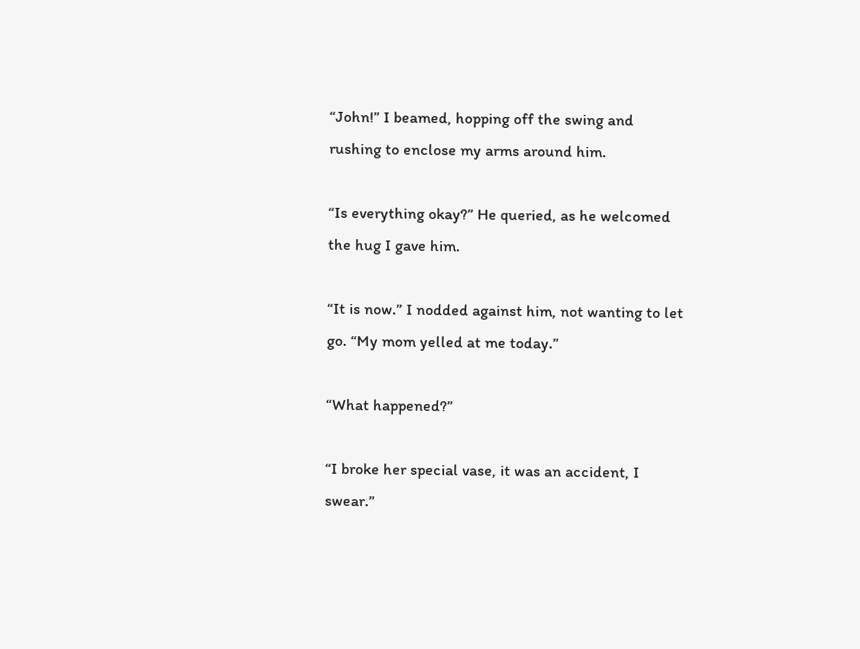“John!” I beamed, hopping off the swing and rushing to enclose my arms around him.

“Is everything okay?” He queried, as he welcomed the hug I gave him.

“It is now.” I nodded against him, not wanting to let go. “My mom yelled at me today.”

“What happened?”

“I broke her special vase, it was an accident, I swear.”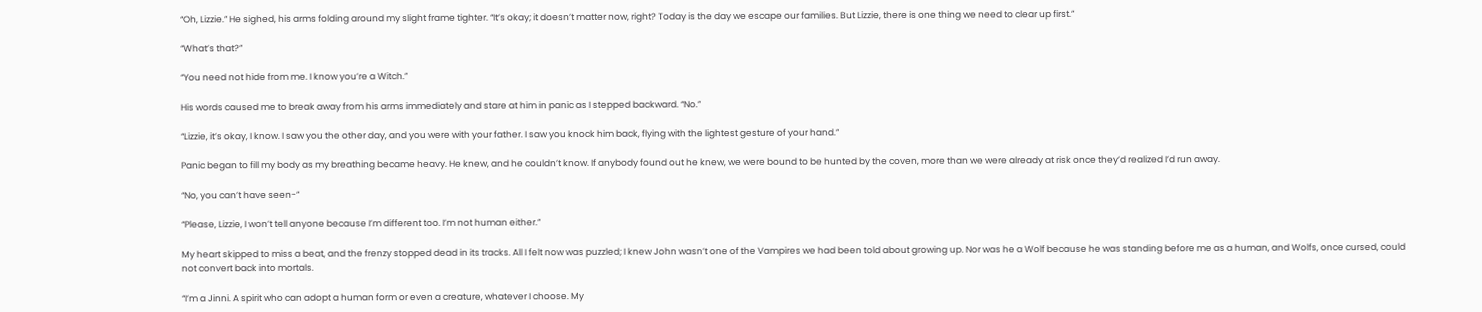“Oh, Lizzie.” He sighed, his arms folding around my slight frame tighter. “It’s okay; it doesn’t matter now, right? Today is the day we escape our families. But Lizzie, there is one thing we need to clear up first.”

“What’s that?”

“You need not hide from me. I know you’re a Witch.”

His words caused me to break away from his arms immediately and stare at him in panic as I stepped backward. “No.”

“Lizzie, it’s okay, I know. I saw you the other day, and you were with your father. I saw you knock him back, flying with the lightest gesture of your hand.”

Panic began to fill my body as my breathing became heavy. He knew, and he couldn’t know. If anybody found out he knew, we were bound to be hunted by the coven, more than we were already at risk once they’d realized I’d run away.

“No, you can’t have seen-”

“Please, Lizzie, I won’t tell anyone because I’m different too. I’m not human either.”

My heart skipped to miss a beat, and the frenzy stopped dead in its tracks. All I felt now was puzzled; I knew John wasn’t one of the Vampires we had been told about growing up. Nor was he a Wolf because he was standing before me as a human, and Wolfs, once cursed, could not convert back into mortals.

“I’m a Jinni. A spirit who can adopt a human form or even a creature, whatever I choose. My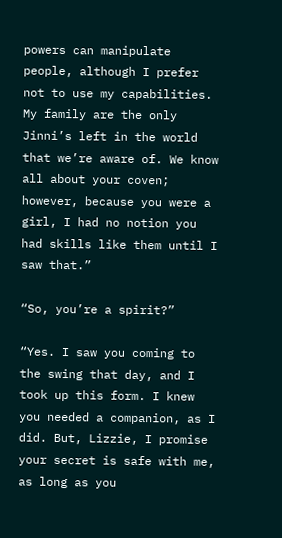powers can manipulate people, although I prefer not to use my capabilities. My family are the only Jinni’s left in the world that we’re aware of. We know all about your coven; however, because you were a girl, I had no notion you had skills like them until I saw that.”

“So, you’re a spirit?”

“Yes. I saw you coming to the swing that day, and I took up this form. I knew you needed a companion, as I did. But, Lizzie, I promise your secret is safe with me, as long as you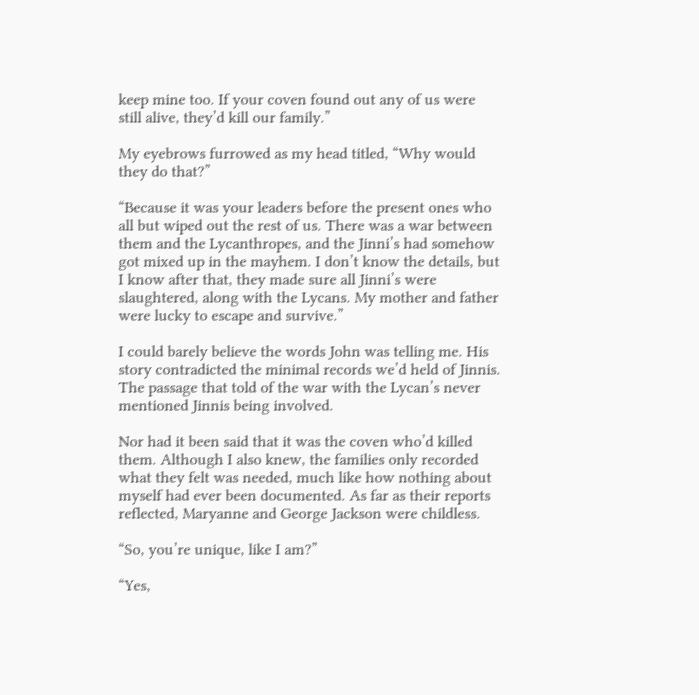keep mine too. If your coven found out any of us were still alive, they’d kill our family.”

My eyebrows furrowed as my head titled, “Why would they do that?”

“Because it was your leaders before the present ones who all but wiped out the rest of us. There was a war between them and the Lycanthropes, and the Jinni’s had somehow got mixed up in the mayhem. I don’t know the details, but I know after that, they made sure all Jinni’s were slaughtered, along with the Lycans. My mother and father were lucky to escape and survive.”

I could barely believe the words John was telling me. His story contradicted the minimal records we’d held of Jinnis. The passage that told of the war with the Lycan’s never mentioned Jinnis being involved.

Nor had it been said that it was the coven who’d killed them. Although I also knew, the families only recorded what they felt was needed, much like how nothing about myself had ever been documented. As far as their reports reflected, Maryanne and George Jackson were childless.

“So, you’re unique, like I am?”

“Yes,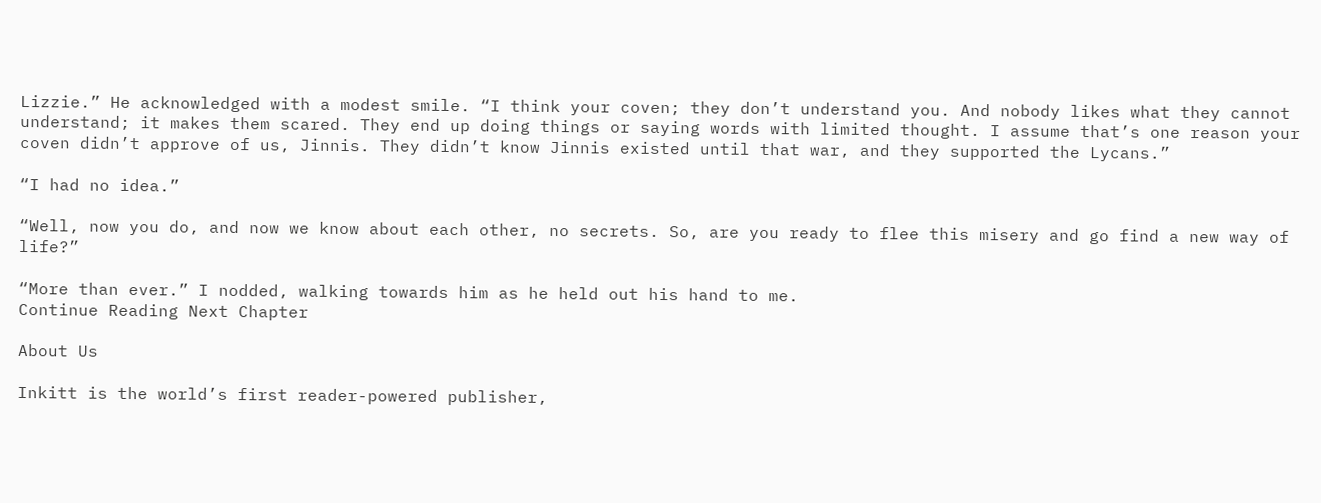Lizzie.” He acknowledged with a modest smile. “I think your coven; they don’t understand you. And nobody likes what they cannot understand; it makes them scared. They end up doing things or saying words with limited thought. I assume that’s one reason your coven didn’t approve of us, Jinnis. They didn’t know Jinnis existed until that war, and they supported the Lycans.”

“I had no idea.”

“Well, now you do, and now we know about each other, no secrets. So, are you ready to flee this misery and go find a new way of life?”

“More than ever.” I nodded, walking towards him as he held out his hand to me.
Continue Reading Next Chapter

About Us

Inkitt is the world’s first reader-powered publisher,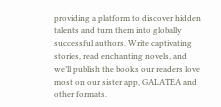providing a platform to discover hidden talents and turn them into globally successful authors. Write captivating stories, read enchanting novels, and we’ll publish the books our readers love most on our sister app, GALATEA and other formats.